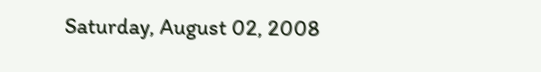Saturday, August 02, 2008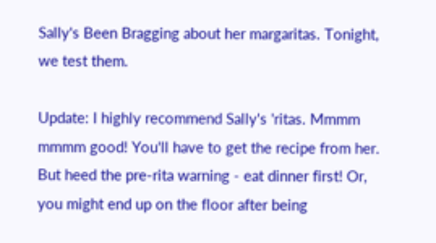Sally's Been Bragging about her margaritas. Tonight, we test them.

Update: I highly recommend Sally's 'ritas. Mmmm mmmm good! You'll have to get the recipe from her. But heed the pre-rita warning - eat dinner first! Or, you might end up on the floor after being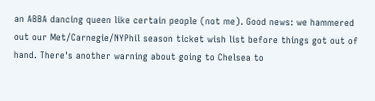an ABBA dancing queen like certain people (not me). Good news: we hammered out our Met/Carnegie/NYPhil season ticket wish list before things got out of hand. There's another warning about going to Chelsea to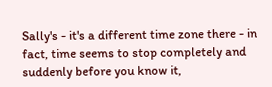Sally's - it's a different time zone there - in fact, time seems to stop completely and suddenly before you know it,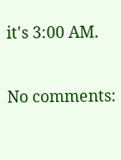it's 3:00 AM.

No comments: